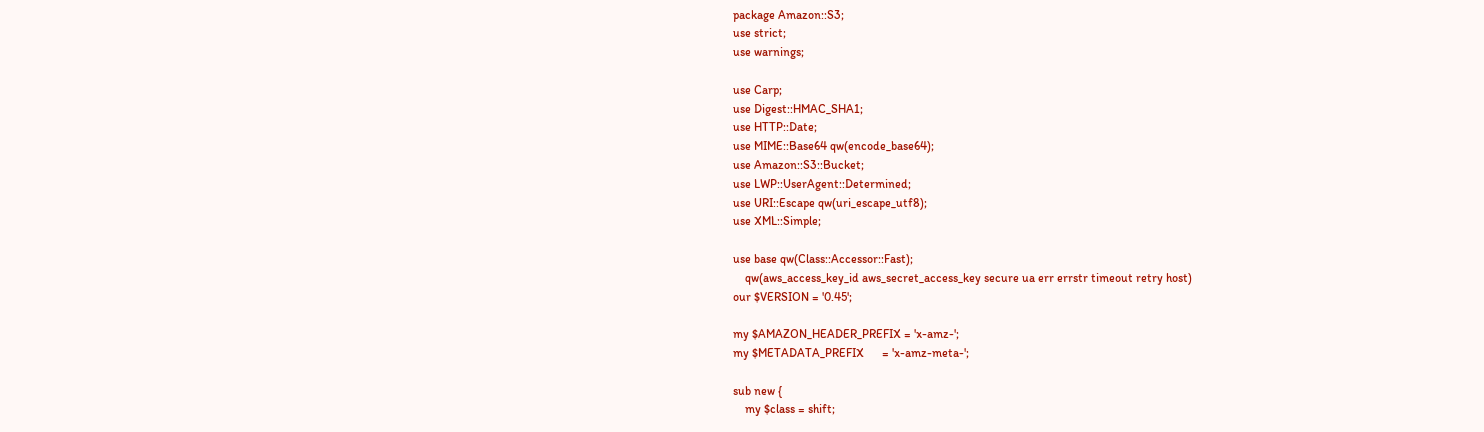package Amazon::S3;
use strict;
use warnings;

use Carp;
use Digest::HMAC_SHA1;
use HTTP::Date;
use MIME::Base64 qw(encode_base64);
use Amazon::S3::Bucket;
use LWP::UserAgent::Determined;
use URI::Escape qw(uri_escape_utf8);
use XML::Simple;

use base qw(Class::Accessor::Fast);
    qw(aws_access_key_id aws_secret_access_key secure ua err errstr timeout retry host)
our $VERSION = '0.45';

my $AMAZON_HEADER_PREFIX = 'x-amz-';
my $METADATA_PREFIX      = 'x-amz-meta-';

sub new {
    my $class = shift;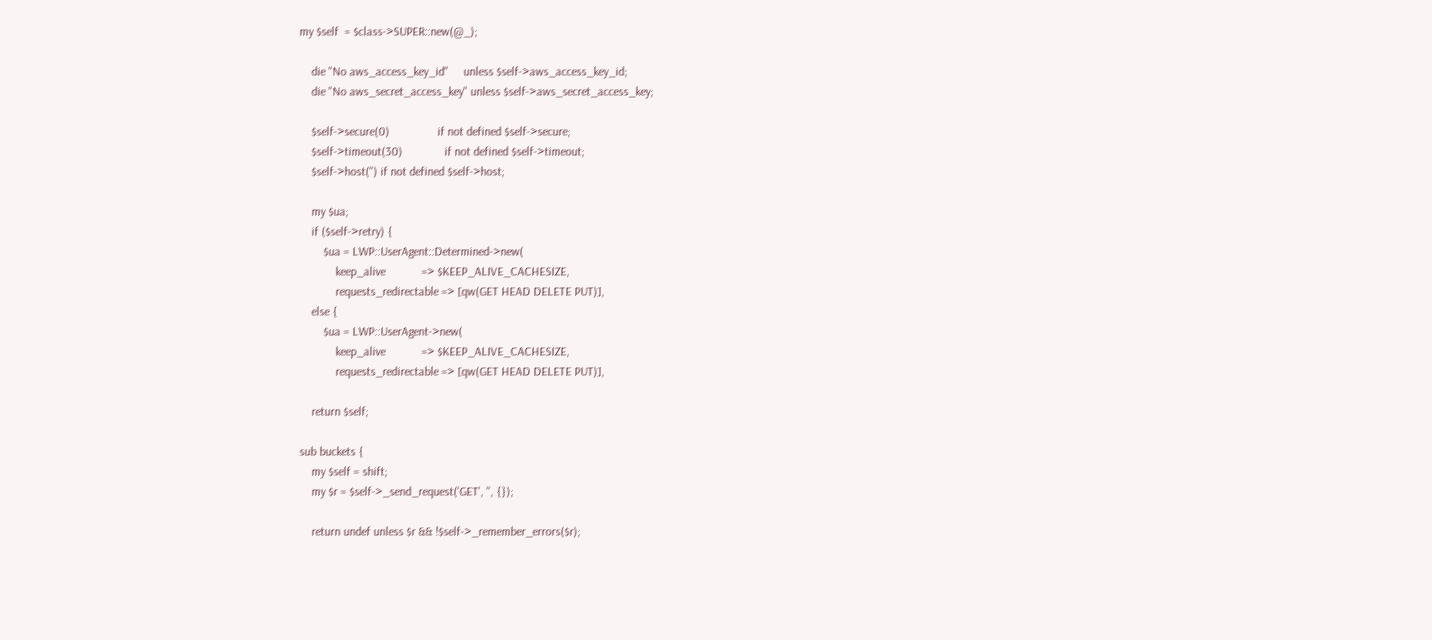my $self  = $class->SUPER::new(@_);

    die "No aws_access_key_id"     unless $self->aws_access_key_id;
    die "No aws_secret_access_key" unless $self->aws_secret_access_key;

    $self->secure(0)                if not defined $self->secure;
    $self->timeout(30)              if not defined $self->timeout;
    $self->host('') if not defined $self->host;

    my $ua;
    if ($self->retry) {
        $ua = LWP::UserAgent::Determined->new(
            keep_alive            => $KEEP_ALIVE_CACHESIZE,
            requests_redirectable => [qw(GET HEAD DELETE PUT)],
    else {
        $ua = LWP::UserAgent->new(
            keep_alive            => $KEEP_ALIVE_CACHESIZE,
            requests_redirectable => [qw(GET HEAD DELETE PUT)],

    return $self;

sub buckets {
    my $self = shift;
    my $r = $self->_send_request('GET', '', {});

    return undef unless $r && !$self->_remember_errors($r);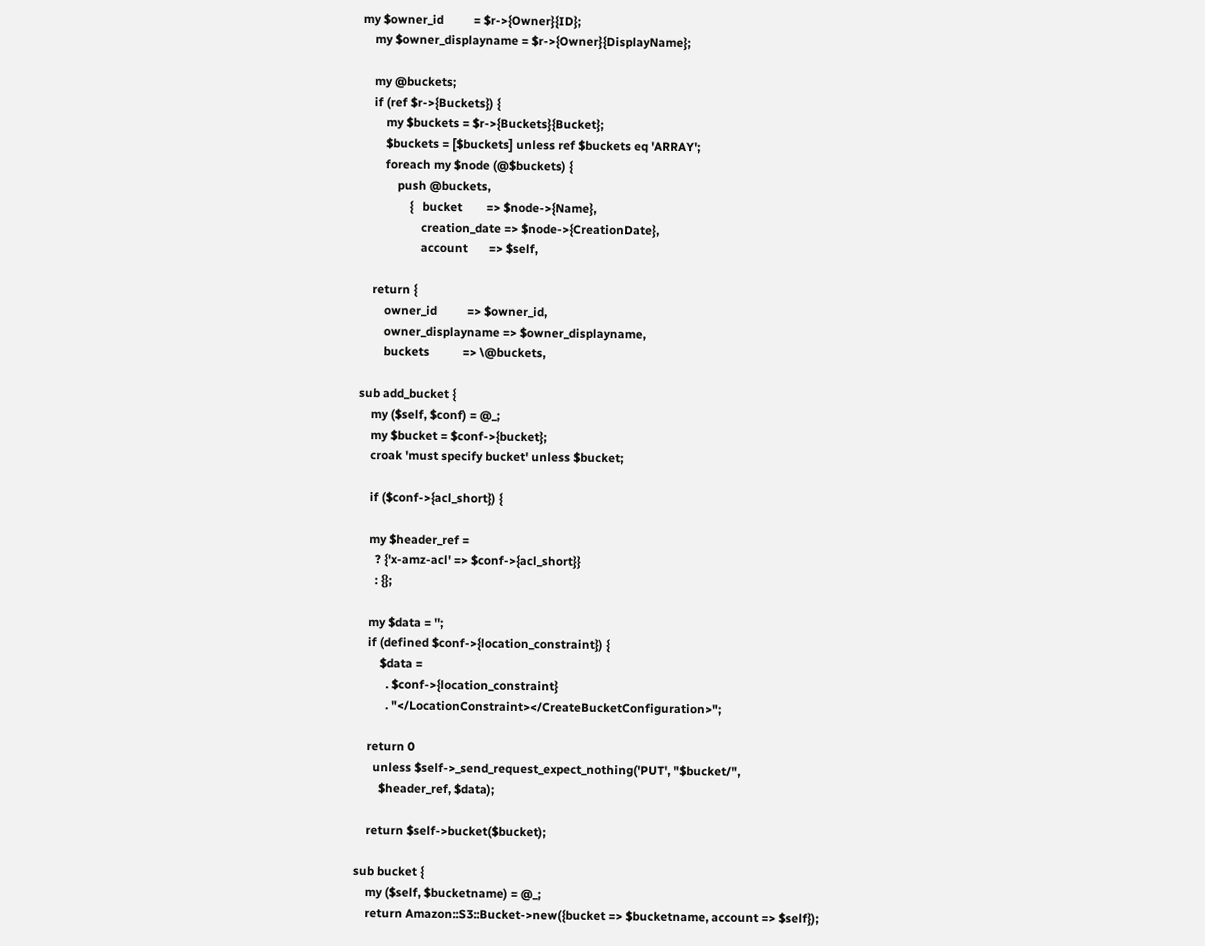my $owner_id          = $r->{Owner}{ID};
    my $owner_displayname = $r->{Owner}{DisplayName};

    my @buckets;
    if (ref $r->{Buckets}) {
        my $buckets = $r->{Buckets}{Bucket};
        $buckets = [$buckets] unless ref $buckets eq 'ARRAY';
        foreach my $node (@$buckets) {
            push @buckets,
                {   bucket        => $node->{Name},
                    creation_date => $node->{CreationDate},
                    account       => $self,

    return {
        owner_id          => $owner_id,
        owner_displayname => $owner_displayname,
        buckets           => \@buckets,

sub add_bucket {
    my ($self, $conf) = @_;
    my $bucket = $conf->{bucket};
    croak 'must specify bucket' unless $bucket;

    if ($conf->{acl_short}) {

    my $header_ref =
      ? {'x-amz-acl' => $conf->{acl_short}}
      : {};

    my $data = '';
    if (defined $conf->{location_constraint}) {
        $data =
          . $conf->{location_constraint}
          . "</LocationConstraint></CreateBucketConfiguration>";

    return 0
      unless $self->_send_request_expect_nothing('PUT', "$bucket/",
        $header_ref, $data);

    return $self->bucket($bucket);

sub bucket {
    my ($self, $bucketname) = @_;
    return Amazon::S3::Bucket->new({bucket => $bucketname, account => $self});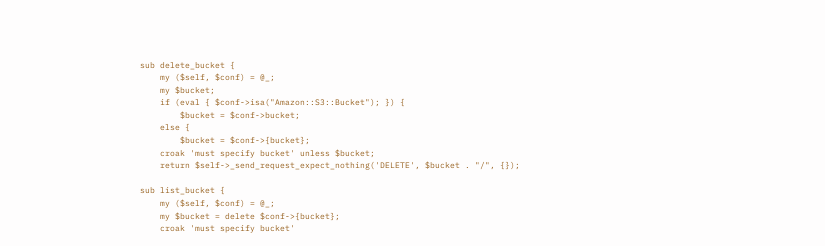sub delete_bucket {
    my ($self, $conf) = @_;
    my $bucket;
    if (eval { $conf->isa("Amazon::S3::Bucket"); }) {
        $bucket = $conf->bucket;
    else {
        $bucket = $conf->{bucket};
    croak 'must specify bucket' unless $bucket;
    return $self->_send_request_expect_nothing('DELETE', $bucket . "/", {});

sub list_bucket {
    my ($self, $conf) = @_;
    my $bucket = delete $conf->{bucket};
    croak 'must specify bucket'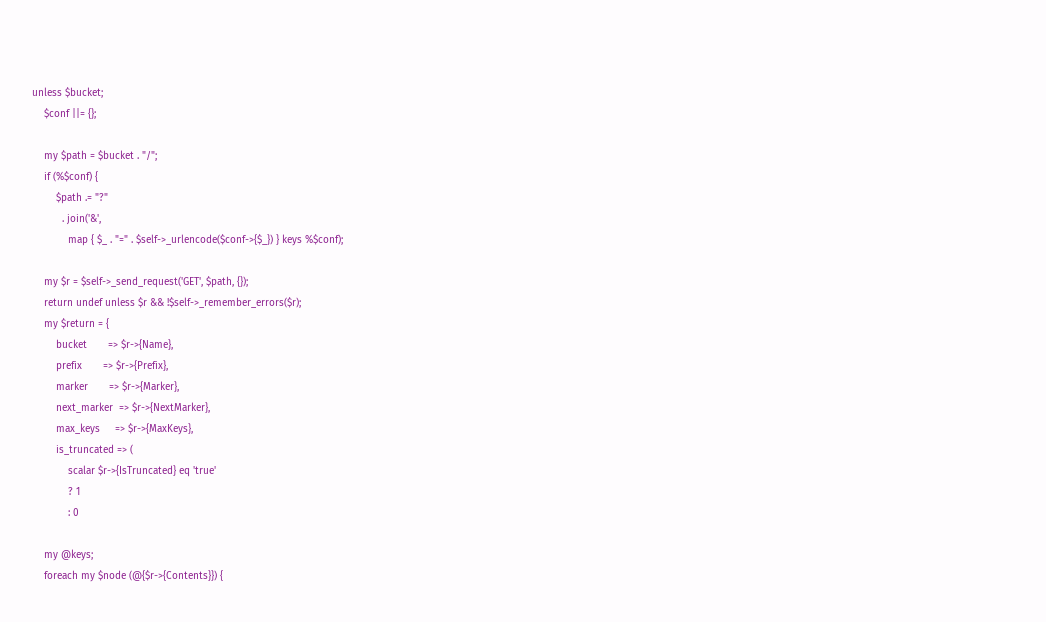unless $bucket;
    $conf ||= {};

    my $path = $bucket . "/";
    if (%$conf) {
        $path .= "?"
          . join('&',
            map { $_ . "=" . $self->_urlencode($conf->{$_}) } keys %$conf);

    my $r = $self->_send_request('GET', $path, {});
    return undef unless $r && !$self->_remember_errors($r);
    my $return = {
        bucket       => $r->{Name},
        prefix       => $r->{Prefix},
        marker       => $r->{Marker},
        next_marker  => $r->{NextMarker},
        max_keys     => $r->{MaxKeys},
        is_truncated => (
            scalar $r->{IsTruncated} eq 'true'
            ? 1
            : 0

    my @keys;
    foreach my $node (@{$r->{Contents}}) {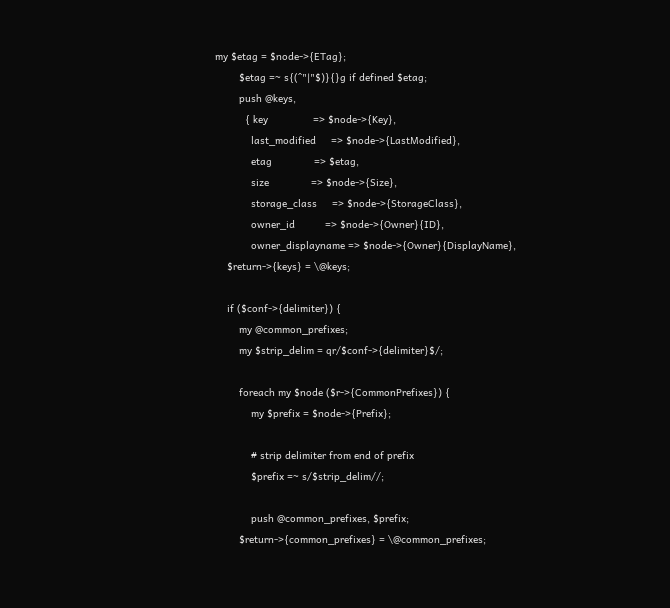my $etag = $node->{ETag};
        $etag =~ s{(^"|"$)}{}g if defined $etag;
        push @keys,
          { key               => $node->{Key},
            last_modified     => $node->{LastModified},
            etag              => $etag,
            size              => $node->{Size},
            storage_class     => $node->{StorageClass},
            owner_id          => $node->{Owner}{ID},
            owner_displayname => $node->{Owner}{DisplayName},
    $return->{keys} = \@keys;

    if ($conf->{delimiter}) {
        my @common_prefixes;
        my $strip_delim = qr/$conf->{delimiter}$/;

        foreach my $node ($r->{CommonPrefixes}) {
            my $prefix = $node->{Prefix};

            # strip delimiter from end of prefix
            $prefix =~ s/$strip_delim//;

            push @common_prefixes, $prefix;
        $return->{common_prefixes} = \@common_prefixes;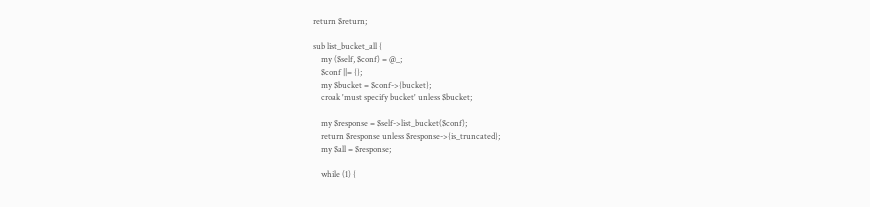return $return;

sub list_bucket_all {
    my ($self, $conf) = @_;
    $conf ||= {};
    my $bucket = $conf->{bucket};
    croak 'must specify bucket' unless $bucket;

    my $response = $self->list_bucket($conf);
    return $response unless $response->{is_truncated};
    my $all = $response;

    while (1) {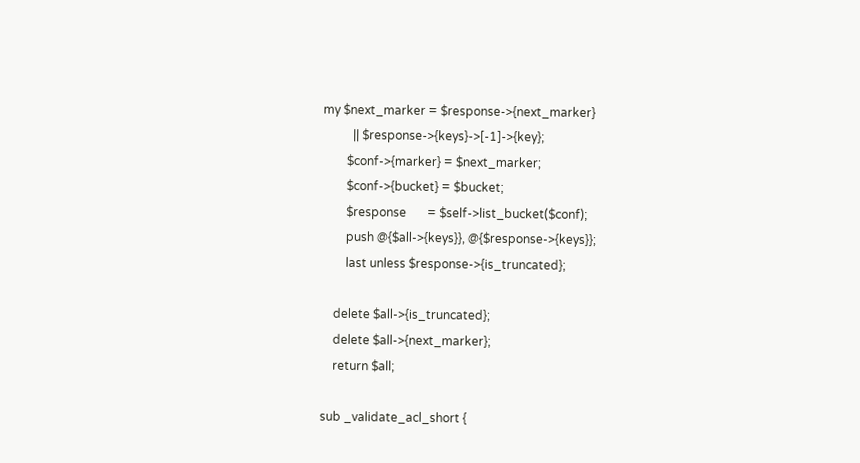my $next_marker = $response->{next_marker}
          || $response->{keys}->[-1]->{key};
        $conf->{marker} = $next_marker;
        $conf->{bucket} = $bucket;
        $response       = $self->list_bucket($conf);
        push @{$all->{keys}}, @{$response->{keys}};
        last unless $response->{is_truncated};

    delete $all->{is_truncated};
    delete $all->{next_marker};
    return $all;

sub _validate_acl_short {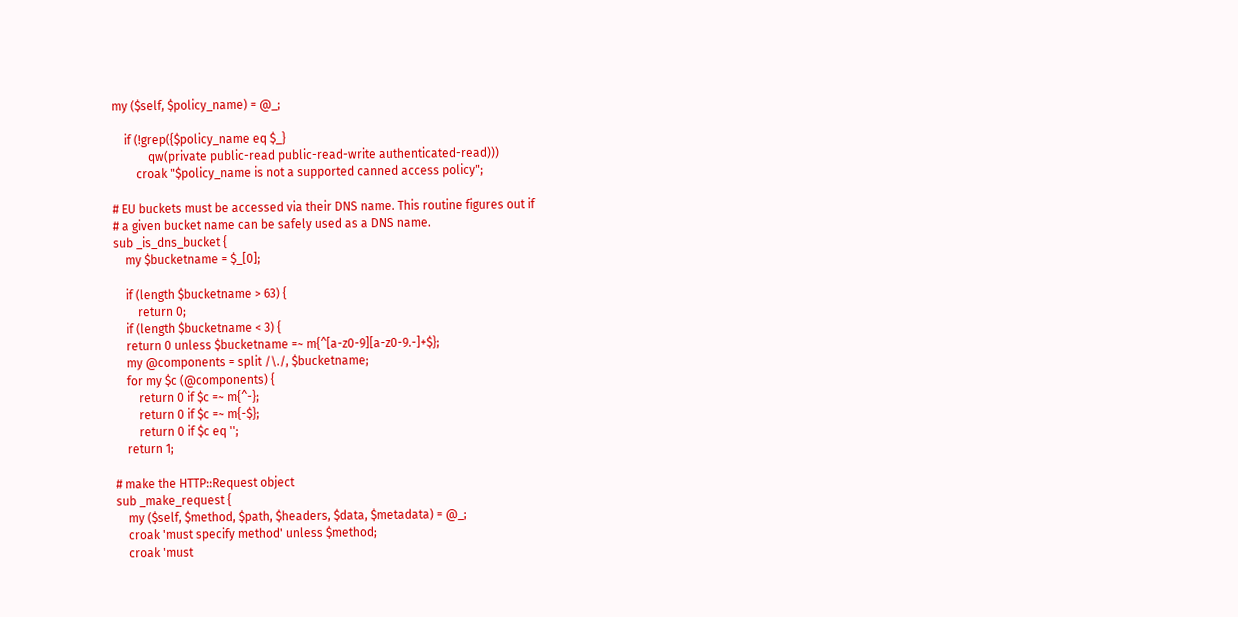my ($self, $policy_name) = @_;

    if (!grep({$policy_name eq $_}
            qw(private public-read public-read-write authenticated-read)))
        croak "$policy_name is not a supported canned access policy";

# EU buckets must be accessed via their DNS name. This routine figures out if
# a given bucket name can be safely used as a DNS name.
sub _is_dns_bucket {
    my $bucketname = $_[0];

    if (length $bucketname > 63) {
        return 0;
    if (length $bucketname < 3) {
    return 0 unless $bucketname =~ m{^[a-z0-9][a-z0-9.-]+$};
    my @components = split /\./, $bucketname;
    for my $c (@components) {
        return 0 if $c =~ m{^-};
        return 0 if $c =~ m{-$};
        return 0 if $c eq '';
    return 1;

# make the HTTP::Request object
sub _make_request {
    my ($self, $method, $path, $headers, $data, $metadata) = @_;
    croak 'must specify method' unless $method;
    croak 'must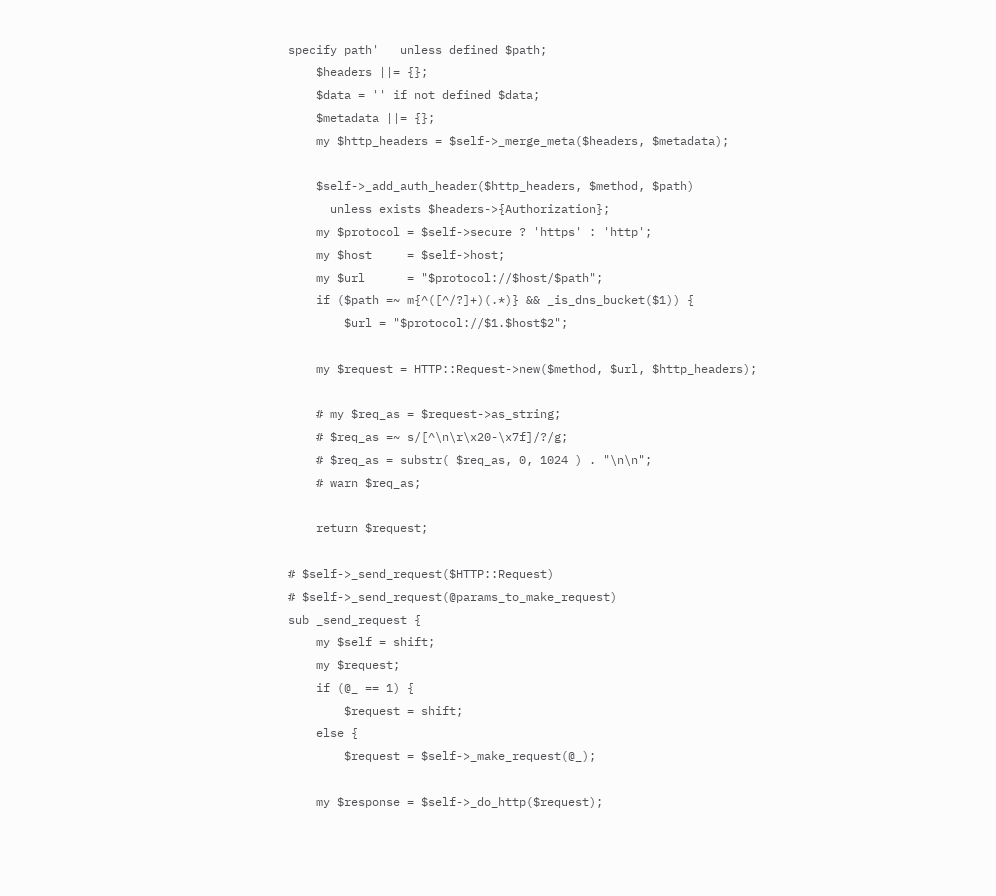specify path'   unless defined $path;
    $headers ||= {};
    $data = '' if not defined $data;
    $metadata ||= {};
    my $http_headers = $self->_merge_meta($headers, $metadata);

    $self->_add_auth_header($http_headers, $method, $path)
      unless exists $headers->{Authorization};
    my $protocol = $self->secure ? 'https' : 'http';
    my $host     = $self->host;
    my $url      = "$protocol://$host/$path";
    if ($path =~ m{^([^/?]+)(.*)} && _is_dns_bucket($1)) {
        $url = "$protocol://$1.$host$2";

    my $request = HTTP::Request->new($method, $url, $http_headers);

    # my $req_as = $request->as_string;
    # $req_as =~ s/[^\n\r\x20-\x7f]/?/g;
    # $req_as = substr( $req_as, 0, 1024 ) . "\n\n";
    # warn $req_as;

    return $request;

# $self->_send_request($HTTP::Request)
# $self->_send_request(@params_to_make_request)
sub _send_request {
    my $self = shift;
    my $request;
    if (@_ == 1) {
        $request = shift;
    else {
        $request = $self->_make_request(@_);

    my $response = $self->_do_http($request);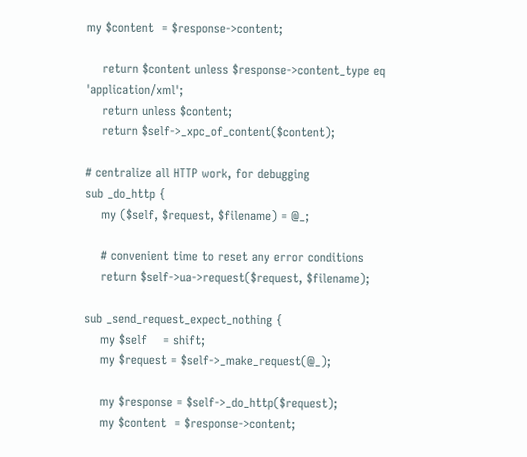my $content  = $response->content;

    return $content unless $response->content_type eq 'application/xml';
    return unless $content;
    return $self->_xpc_of_content($content);

# centralize all HTTP work, for debugging
sub _do_http {
    my ($self, $request, $filename) = @_;

    # convenient time to reset any error conditions
    return $self->ua->request($request, $filename);

sub _send_request_expect_nothing {
    my $self    = shift;
    my $request = $self->_make_request(@_);

    my $response = $self->_do_http($request);
    my $content  = $response->content;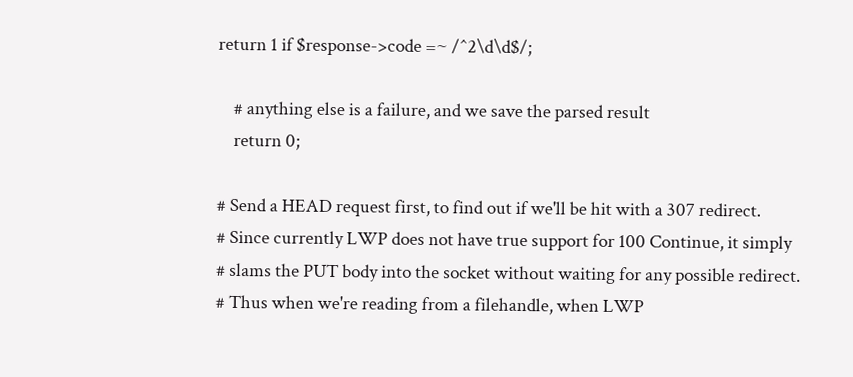return 1 if $response->code =~ /^2\d\d$/;

    # anything else is a failure, and we save the parsed result
    return 0;

# Send a HEAD request first, to find out if we'll be hit with a 307 redirect.
# Since currently LWP does not have true support for 100 Continue, it simply
# slams the PUT body into the socket without waiting for any possible redirect.
# Thus when we're reading from a filehandle, when LWP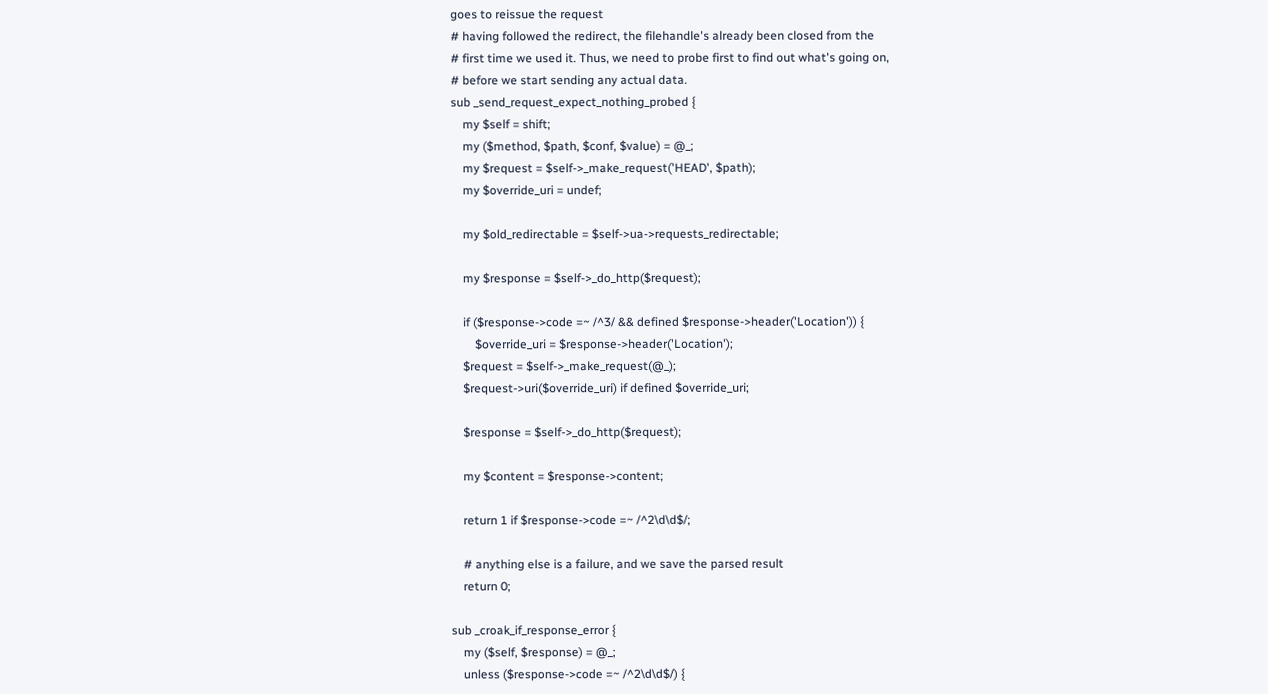goes to reissue the request
# having followed the redirect, the filehandle's already been closed from the
# first time we used it. Thus, we need to probe first to find out what's going on,
# before we start sending any actual data.
sub _send_request_expect_nothing_probed {
    my $self = shift;
    my ($method, $path, $conf, $value) = @_;
    my $request = $self->_make_request('HEAD', $path);
    my $override_uri = undef;

    my $old_redirectable = $self->ua->requests_redirectable;

    my $response = $self->_do_http($request);

    if ($response->code =~ /^3/ && defined $response->header('Location')) {
        $override_uri = $response->header('Location');
    $request = $self->_make_request(@_);
    $request->uri($override_uri) if defined $override_uri;

    $response = $self->_do_http($request);

    my $content = $response->content;

    return 1 if $response->code =~ /^2\d\d$/;

    # anything else is a failure, and we save the parsed result
    return 0;

sub _croak_if_response_error {
    my ($self, $response) = @_;
    unless ($response->code =~ /^2\d\d$/) {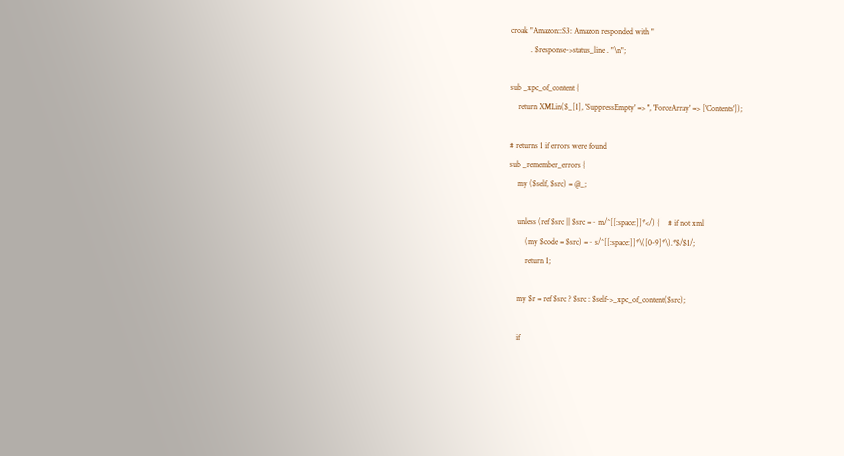croak "Amazon::S3: Amazon responded with "
          . $response->status_line . "\n";

sub _xpc_of_content {
    return XMLin($_[1], 'SuppressEmpty' => '', 'ForceArray' => ['Contents']);

# returns 1 if errors were found
sub _remember_errors {
    my ($self, $src) = @_;

    unless (ref $src || $src =~ m/^[[:space:]]*</) {    # if not xml
        (my $code = $src) =~ s/^[[:space:]]*\([0-9]*\).*$/$1/;
        return 1;

    my $r = ref $src ? $src : $self->_xpc_of_content($src);

    if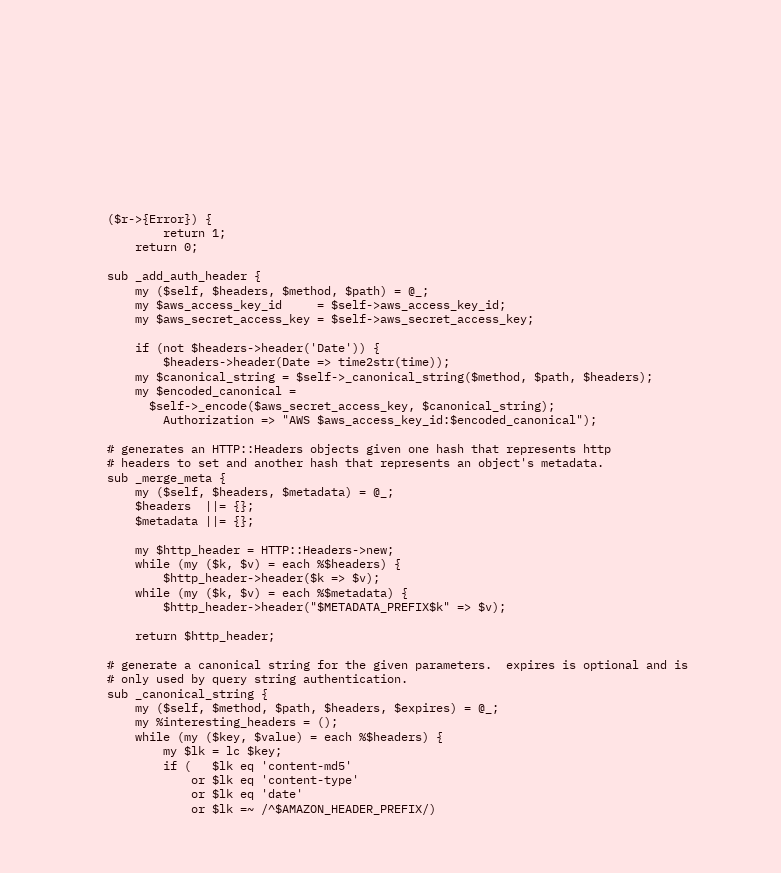($r->{Error}) {
        return 1;
    return 0;

sub _add_auth_header {
    my ($self, $headers, $method, $path) = @_;
    my $aws_access_key_id     = $self->aws_access_key_id;
    my $aws_secret_access_key = $self->aws_secret_access_key;

    if (not $headers->header('Date')) {
        $headers->header(Date => time2str(time));
    my $canonical_string = $self->_canonical_string($method, $path, $headers);
    my $encoded_canonical =
      $self->_encode($aws_secret_access_key, $canonical_string);
        Authorization => "AWS $aws_access_key_id:$encoded_canonical");

# generates an HTTP::Headers objects given one hash that represents http
# headers to set and another hash that represents an object's metadata.
sub _merge_meta {
    my ($self, $headers, $metadata) = @_;
    $headers  ||= {};
    $metadata ||= {};

    my $http_header = HTTP::Headers->new;
    while (my ($k, $v) = each %$headers) {
        $http_header->header($k => $v);
    while (my ($k, $v) = each %$metadata) {
        $http_header->header("$METADATA_PREFIX$k" => $v);

    return $http_header;

# generate a canonical string for the given parameters.  expires is optional and is
# only used by query string authentication.
sub _canonical_string {
    my ($self, $method, $path, $headers, $expires) = @_;
    my %interesting_headers = ();
    while (my ($key, $value) = each %$headers) {
        my $lk = lc $key;
        if (   $lk eq 'content-md5'
            or $lk eq 'content-type'
            or $lk eq 'date'
            or $lk =~ /^$AMAZON_HEADER_PREFIX/)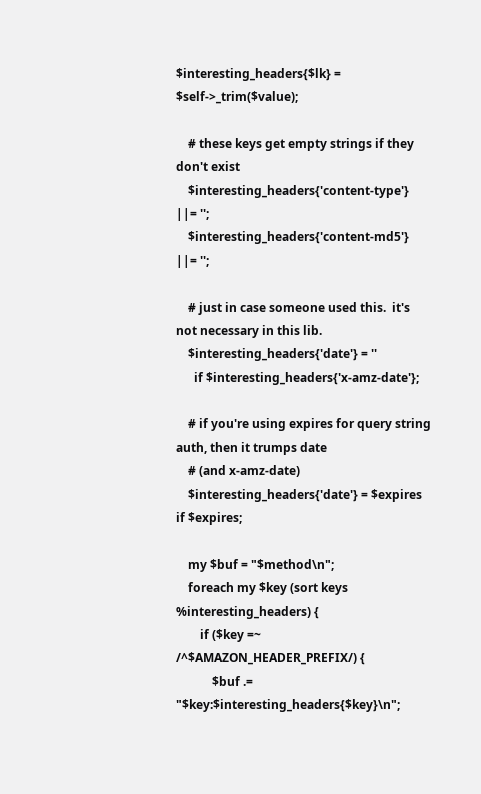$interesting_headers{$lk} = $self->_trim($value);

    # these keys get empty strings if they don't exist
    $interesting_headers{'content-type'} ||= '';
    $interesting_headers{'content-md5'}  ||= '';

    # just in case someone used this.  it's not necessary in this lib.
    $interesting_headers{'date'} = ''
      if $interesting_headers{'x-amz-date'};

    # if you're using expires for query string auth, then it trumps date
    # (and x-amz-date)
    $interesting_headers{'date'} = $expires if $expires;

    my $buf = "$method\n";
    foreach my $key (sort keys %interesting_headers) {
        if ($key =~ /^$AMAZON_HEADER_PREFIX/) {
            $buf .= "$key:$interesting_headers{$key}\n";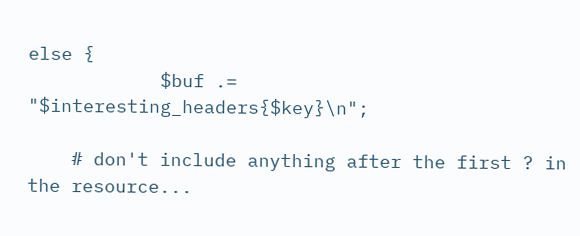else {
            $buf .= "$interesting_headers{$key}\n";

    # don't include anything after the first ? in the resource...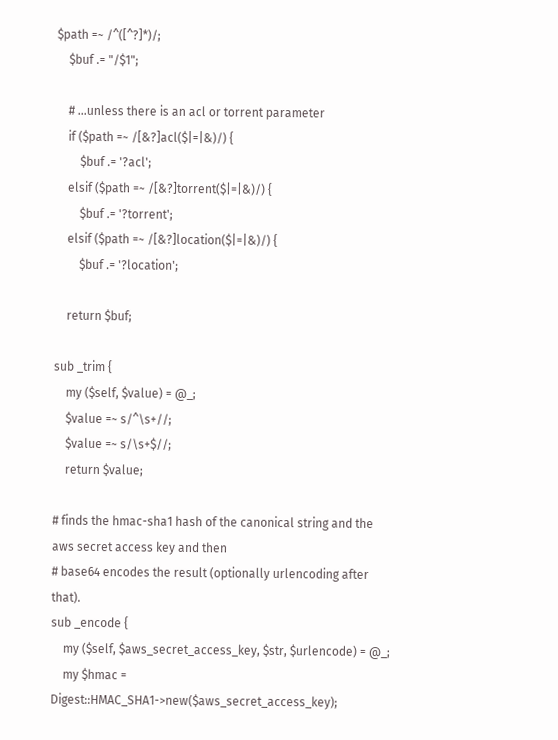$path =~ /^([^?]*)/;
    $buf .= "/$1";

    # ...unless there is an acl or torrent parameter
    if ($path =~ /[&?]acl($|=|&)/) {
        $buf .= '?acl';
    elsif ($path =~ /[&?]torrent($|=|&)/) {
        $buf .= '?torrent';
    elsif ($path =~ /[&?]location($|=|&)/) {
        $buf .= '?location';

    return $buf;

sub _trim {
    my ($self, $value) = @_;
    $value =~ s/^\s+//;
    $value =~ s/\s+$//;
    return $value;

# finds the hmac-sha1 hash of the canonical string and the aws secret access key and then
# base64 encodes the result (optionally urlencoding after that).
sub _encode {
    my ($self, $aws_secret_access_key, $str, $urlencode) = @_;
    my $hmac = Digest::HMAC_SHA1->new($aws_secret_access_key);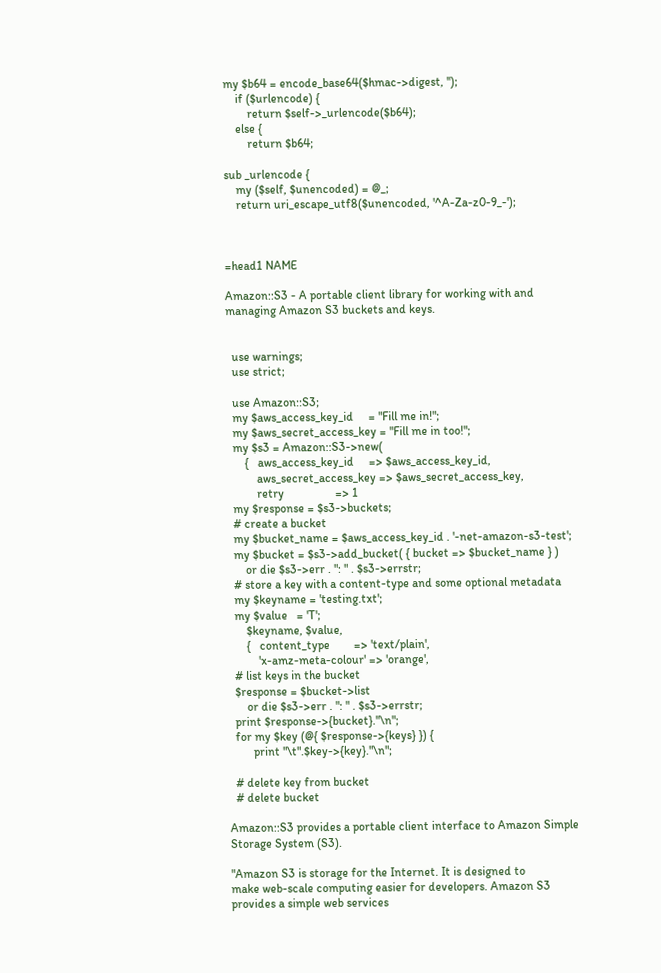my $b64 = encode_base64($hmac->digest, '');
    if ($urlencode) {
        return $self->_urlencode($b64);
    else {
        return $b64;

sub _urlencode {
    my ($self, $unencoded) = @_;
    return uri_escape_utf8($unencoded, '^A-Za-z0-9_-');



=head1 NAME

Amazon::S3 - A portable client library for working with and
managing Amazon S3 buckets and keys.


  use warnings;
  use strict;

  use Amazon::S3;
  my $aws_access_key_id     = "Fill me in!";
  my $aws_secret_access_key = "Fill me in too!";
  my $s3 = Amazon::S3->new(
      {   aws_access_key_id     => $aws_access_key_id,
          aws_secret_access_key => $aws_secret_access_key,
          retry                 => 1
  my $response = $s3->buckets;
  # create a bucket
  my $bucket_name = $aws_access_key_id . '-net-amazon-s3-test';
  my $bucket = $s3->add_bucket( { bucket => $bucket_name } )
      or die $s3->err . ": " . $s3->errstr;
  # store a key with a content-type and some optional metadata
  my $keyname = 'testing.txt';
  my $value   = 'T';
      $keyname, $value,
      {   content_type        => 'text/plain',
          'x-amz-meta-colour' => 'orange',
  # list keys in the bucket
  $response = $bucket->list
      or die $s3->err . ": " . $s3->errstr;
  print $response->{bucket}."\n";
  for my $key (@{ $response->{keys} }) {
        print "\t".$key->{key}."\n";

  # delete key from bucket
  # delete bucket

Amazon::S3 provides a portable client interface to Amazon Simple
Storage System (S3).

"Amazon S3 is storage for the Internet. It is designed to
make web-scale computing easier for developers. Amazon S3
provides a simple web services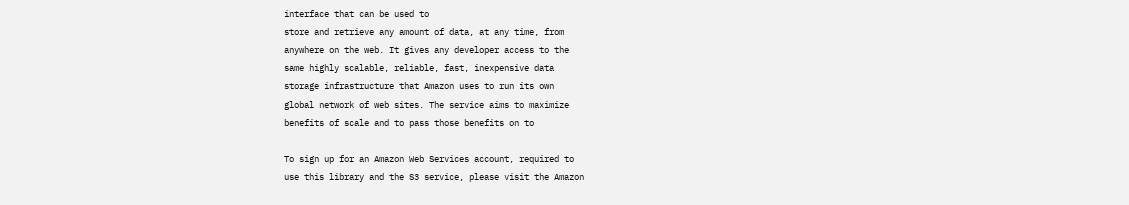interface that can be used to
store and retrieve any amount of data, at any time, from
anywhere on the web. It gives any developer access to the
same highly scalable, reliable, fast, inexpensive data
storage infrastructure that Amazon uses to run its own
global network of web sites. The service aims to maximize
benefits of scale and to pass those benefits on to

To sign up for an Amazon Web Services account, required to
use this library and the S3 service, please visit the Amazon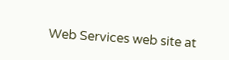Web Services web site at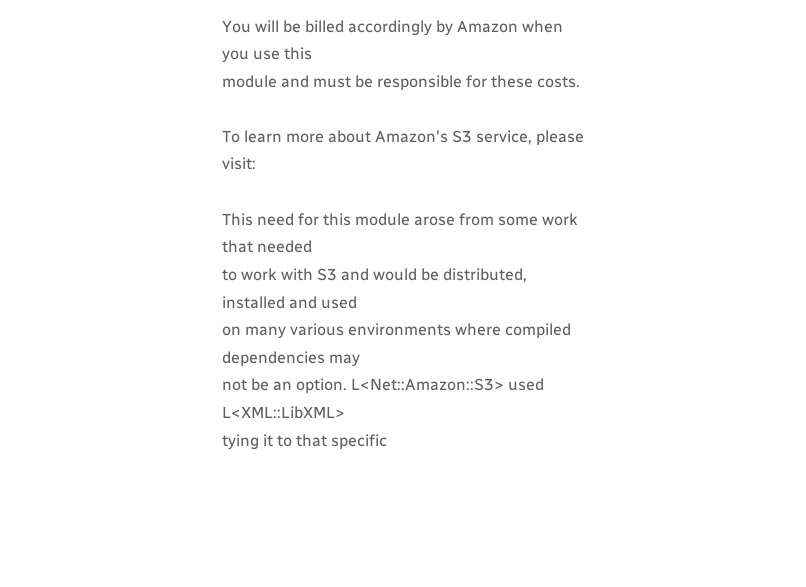You will be billed accordingly by Amazon when you use this
module and must be responsible for these costs.

To learn more about Amazon's S3 service, please visit:

This need for this module arose from some work that needed
to work with S3 and would be distributed, installed and used
on many various environments where compiled dependencies may
not be an option. L<Net::Amazon::S3> used L<XML::LibXML>
tying it to that specific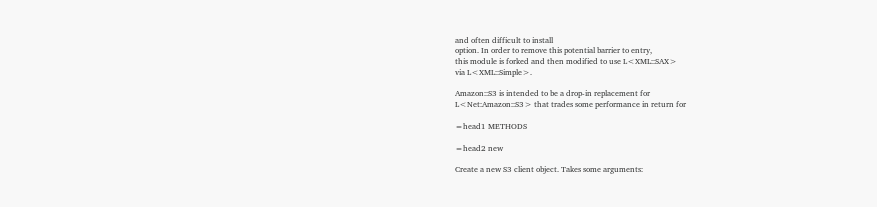and often difficult to install
option. In order to remove this potential barrier to entry,
this module is forked and then modified to use L<XML::SAX>
via L<XML::Simple>.

Amazon::S3 is intended to be a drop-in replacement for
L<Net:Amazon::S3> that trades some performance in return for

=head1 METHODS

=head2 new

Create a new S3 client object. Takes some arguments: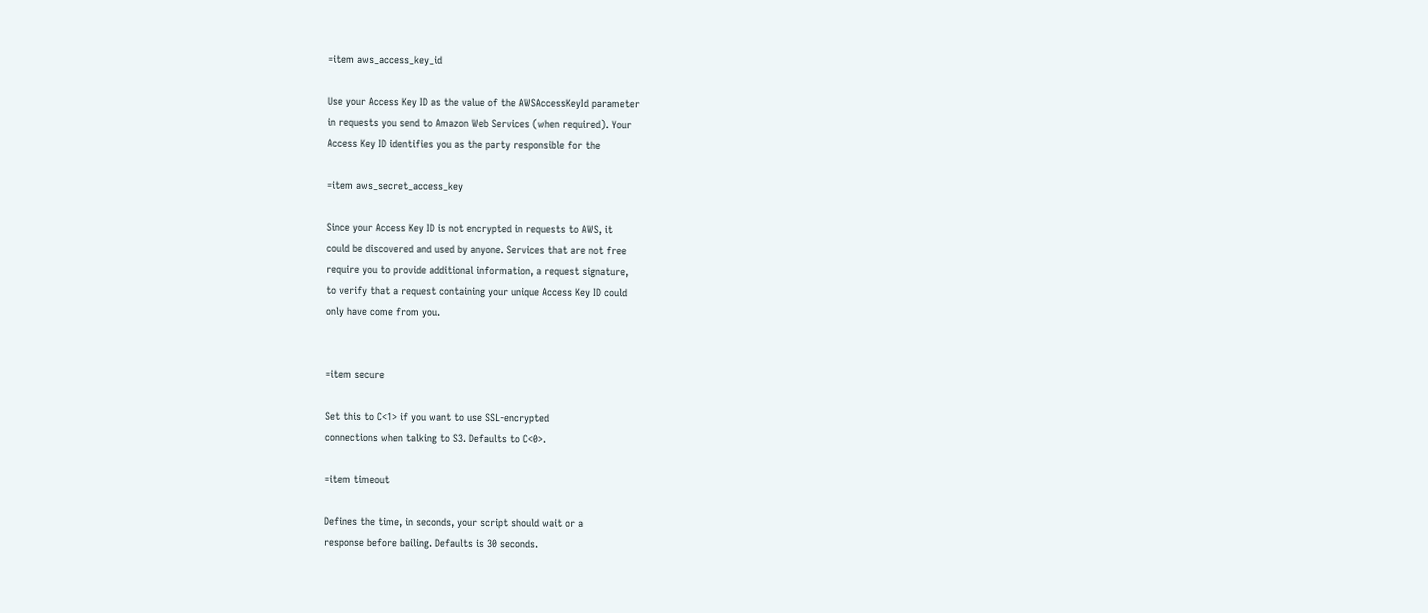=item aws_access_key_id

Use your Access Key ID as the value of the AWSAccessKeyId parameter
in requests you send to Amazon Web Services (when required). Your
Access Key ID identifies you as the party responsible for the

=item aws_secret_access_key

Since your Access Key ID is not encrypted in requests to AWS, it
could be discovered and used by anyone. Services that are not free
require you to provide additional information, a request signature,
to verify that a request containing your unique Access Key ID could
only have come from you.


=item secure

Set this to C<1> if you want to use SSL-encrypted
connections when talking to S3. Defaults to C<0>.

=item timeout

Defines the time, in seconds, your script should wait or a
response before bailing. Defaults is 30 seconds.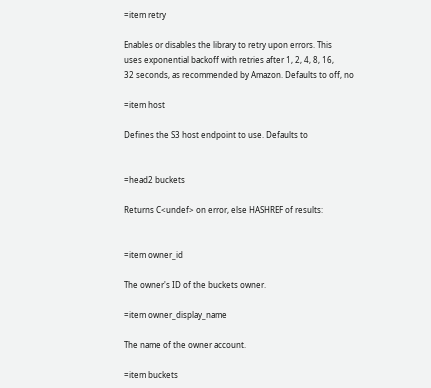=item retry

Enables or disables the library to retry upon errors. This
uses exponential backoff with retries after 1, 2, 4, 8, 16,
32 seconds, as recommended by Amazon. Defaults to off, no

=item host

Defines the S3 host endpoint to use. Defaults to


=head2 buckets

Returns C<undef> on error, else HASHREF of results:


=item owner_id

The owner's ID of the buckets owner.

=item owner_display_name

The name of the owner account.

=item buckets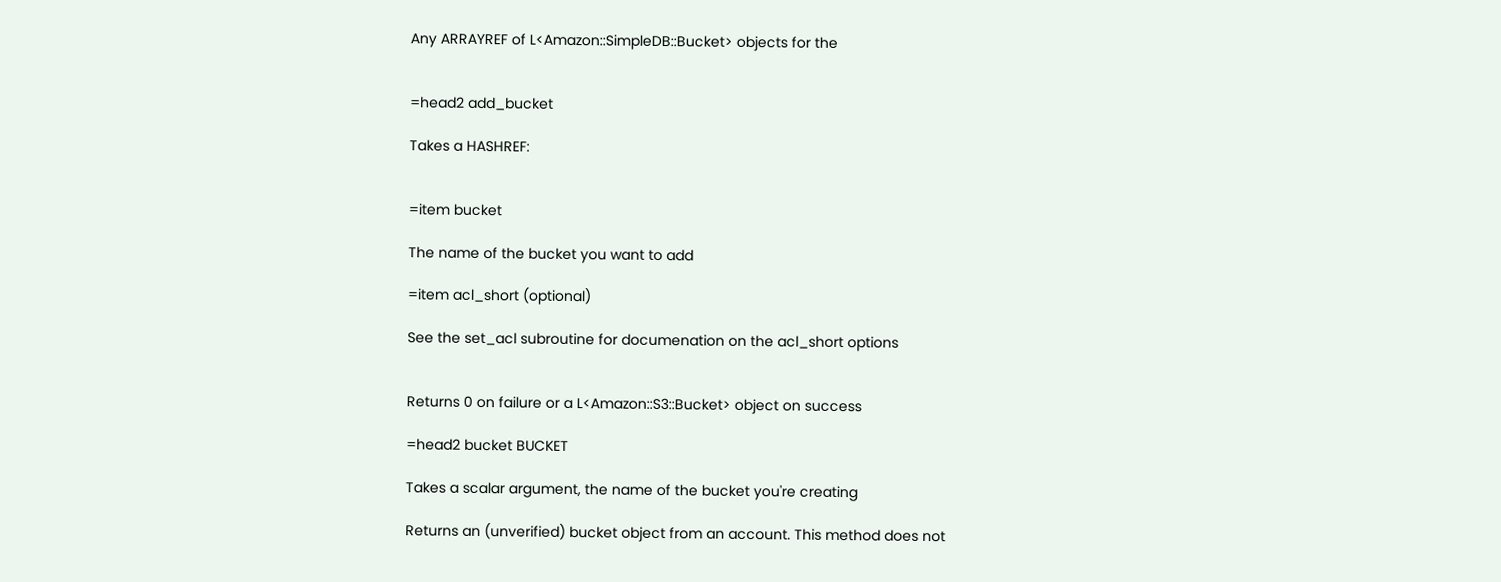Any ARRAYREF of L<Amazon::SimpleDB::Bucket> objects for the


=head2 add_bucket

Takes a HASHREF:


=item bucket

The name of the bucket you want to add

=item acl_short (optional)

See the set_acl subroutine for documenation on the acl_short options


Returns 0 on failure or a L<Amazon::S3::Bucket> object on success

=head2 bucket BUCKET

Takes a scalar argument, the name of the bucket you're creating

Returns an (unverified) bucket object from an account. This method does not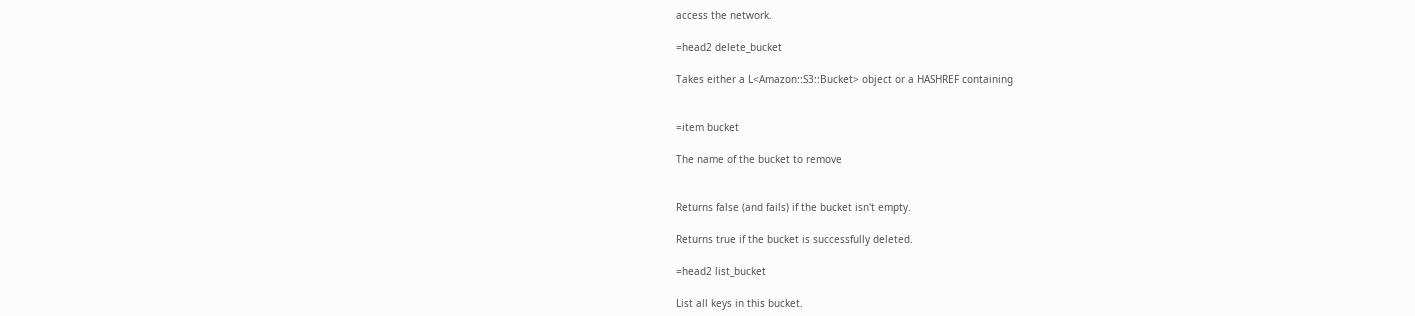access the network.

=head2 delete_bucket

Takes either a L<Amazon::S3::Bucket> object or a HASHREF containing


=item bucket

The name of the bucket to remove


Returns false (and fails) if the bucket isn't empty.

Returns true if the bucket is successfully deleted.

=head2 list_bucket

List all keys in this bucket.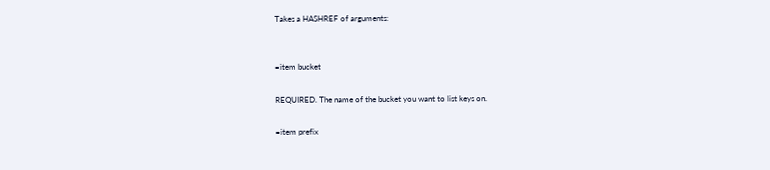Takes a HASHREF of arguments:


=item bucket

REQUIRED. The name of the bucket you want to list keys on.

=item prefix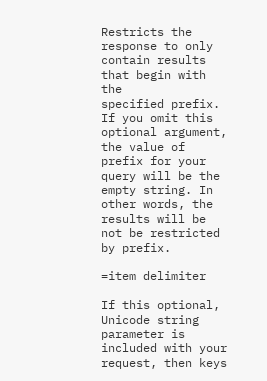Restricts the response to only contain results that begin with the
specified prefix. If you omit this optional argument, the value of
prefix for your query will be the empty string. In other words, the
results will be not be restricted by prefix.

=item delimiter

If this optional, Unicode string parameter is included with your
request, then keys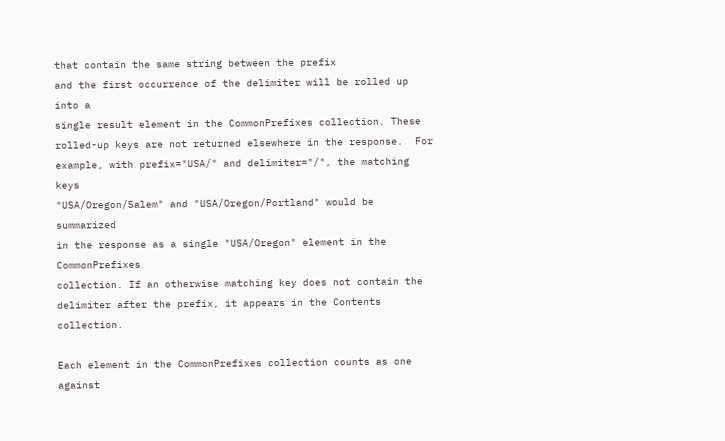that contain the same string between the prefix
and the first occurrence of the delimiter will be rolled up into a
single result element in the CommonPrefixes collection. These
rolled-up keys are not returned elsewhere in the response.  For
example, with prefix="USA/" and delimiter="/", the matching keys
"USA/Oregon/Salem" and "USA/Oregon/Portland" would be summarized
in the response as a single "USA/Oregon" element in the CommonPrefixes
collection. If an otherwise matching key does not contain the
delimiter after the prefix, it appears in the Contents collection.

Each element in the CommonPrefixes collection counts as one against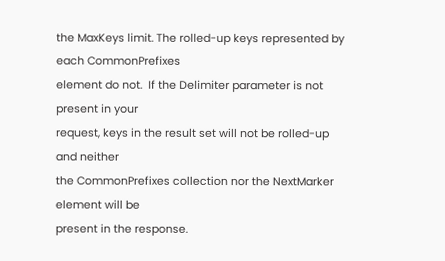the MaxKeys limit. The rolled-up keys represented by each CommonPrefixes
element do not.  If the Delimiter parameter is not present in your
request, keys in the result set will not be rolled-up and neither
the CommonPrefixes collection nor the NextMarker element will be
present in the response.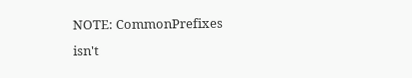NOTE: CommonPrefixes isn't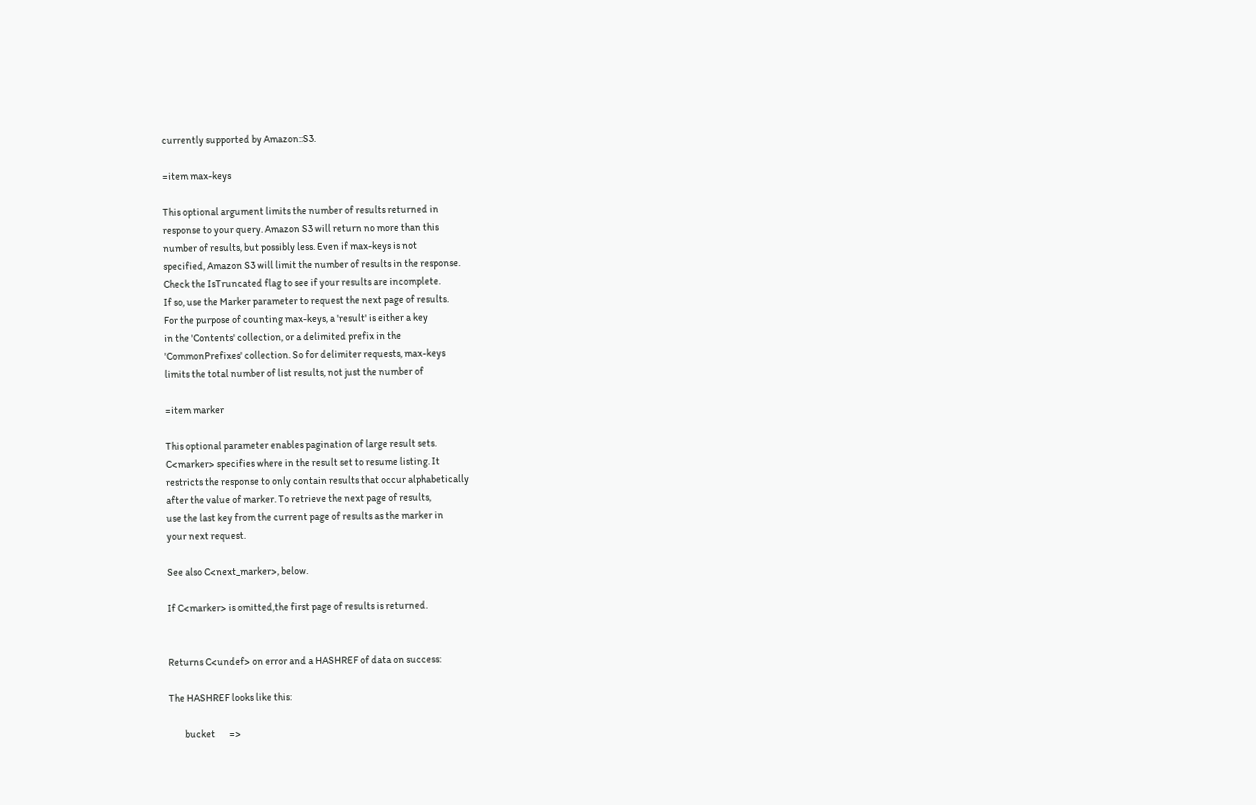currently supported by Amazon::S3.

=item max-keys

This optional argument limits the number of results returned in
response to your query. Amazon S3 will return no more than this
number of results, but possibly less. Even if max-keys is not
specified, Amazon S3 will limit the number of results in the response.
Check the IsTruncated flag to see if your results are incomplete.
If so, use the Marker parameter to request the next page of results.
For the purpose of counting max-keys, a 'result' is either a key
in the 'Contents' collection, or a delimited prefix in the
'CommonPrefixes' collection. So for delimiter requests, max-keys
limits the total number of list results, not just the number of

=item marker

This optional parameter enables pagination of large result sets.
C<marker> specifies where in the result set to resume listing. It
restricts the response to only contain results that occur alphabetically
after the value of marker. To retrieve the next page of results,
use the last key from the current page of results as the marker in
your next request.

See also C<next_marker>, below.

If C<marker> is omitted,the first page of results is returned.


Returns C<undef> on error and a HASHREF of data on success:

The HASHREF looks like this:

        bucket       =>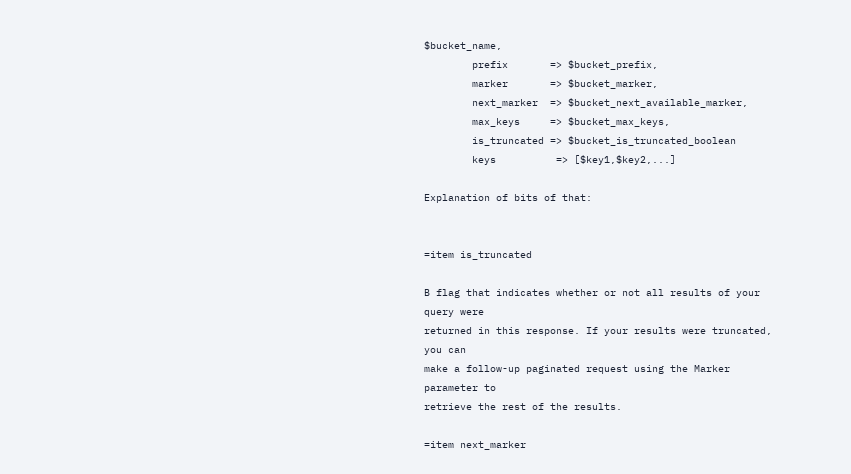$bucket_name,
        prefix       => $bucket_prefix,
        marker       => $bucket_marker,
        next_marker  => $bucket_next_available_marker,
        max_keys     => $bucket_max_keys,
        is_truncated => $bucket_is_truncated_boolean
        keys          => [$key1,$key2,...]

Explanation of bits of that:


=item is_truncated

B flag that indicates whether or not all results of your query were
returned in this response. If your results were truncated, you can
make a follow-up paginated request using the Marker parameter to
retrieve the rest of the results.

=item next_marker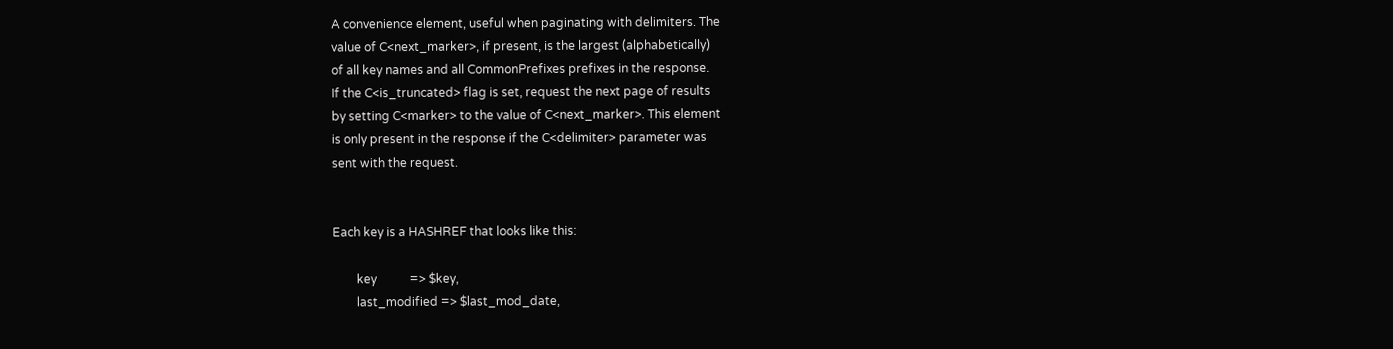A convenience element, useful when paginating with delimiters. The
value of C<next_marker>, if present, is the largest (alphabetically)
of all key names and all CommonPrefixes prefixes in the response.
If the C<is_truncated> flag is set, request the next page of results
by setting C<marker> to the value of C<next_marker>. This element
is only present in the response if the C<delimiter> parameter was
sent with the request.


Each key is a HASHREF that looks like this:

        key           => $key,
        last_modified => $last_mod_date,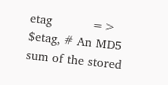etag          => $etag, # An MD5 sum of the stored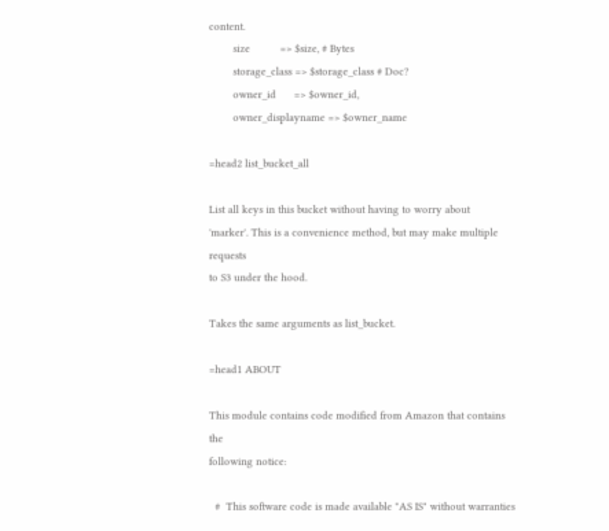content.
        size          => $size, # Bytes
        storage_class => $storage_class # Doc?
        owner_id      => $owner_id,
        owner_displayname => $owner_name

=head2 list_bucket_all

List all keys in this bucket without having to worry about
'marker'. This is a convenience method, but may make multiple requests
to S3 under the hood.

Takes the same arguments as list_bucket.

=head1 ABOUT

This module contains code modified from Amazon that contains the
following notice:

  #  This software code is made available "AS IS" without warranties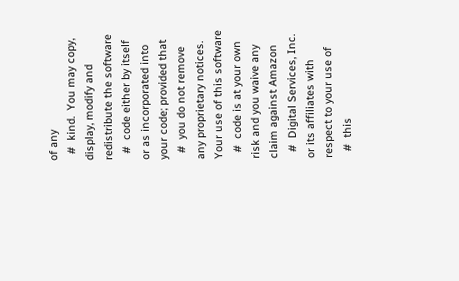of any
  #  kind.  You may copy, display, modify and redistribute the software
  #  code either by itself or as incorporated into your code; provided that
  #  you do not remove any proprietary notices.  Your use of this software
  #  code is at your own risk and you waive any claim against Amazon
  #  Digital Services, Inc. or its affiliates with respect to your use of
  #  this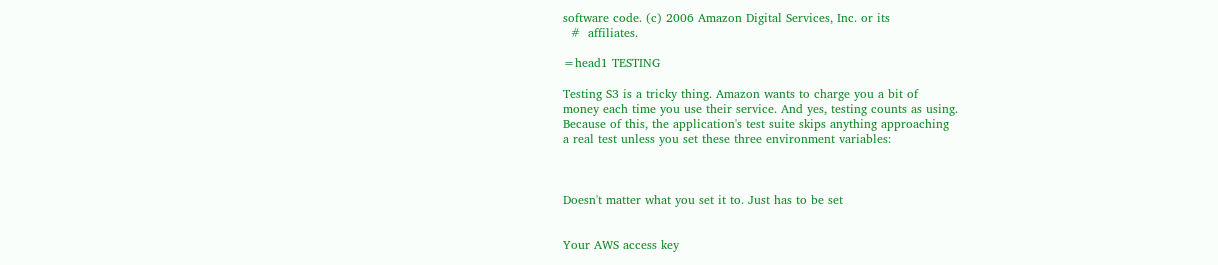software code. (c) 2006 Amazon Digital Services, Inc. or its
  #  affiliates.

=head1 TESTING

Testing S3 is a tricky thing. Amazon wants to charge you a bit of
money each time you use their service. And yes, testing counts as using.
Because of this, the application's test suite skips anything approaching
a real test unless you set these three environment variables:



Doesn't matter what you set it to. Just has to be set


Your AWS access key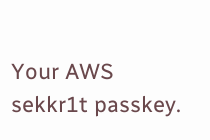Your AWS sekkr1t passkey.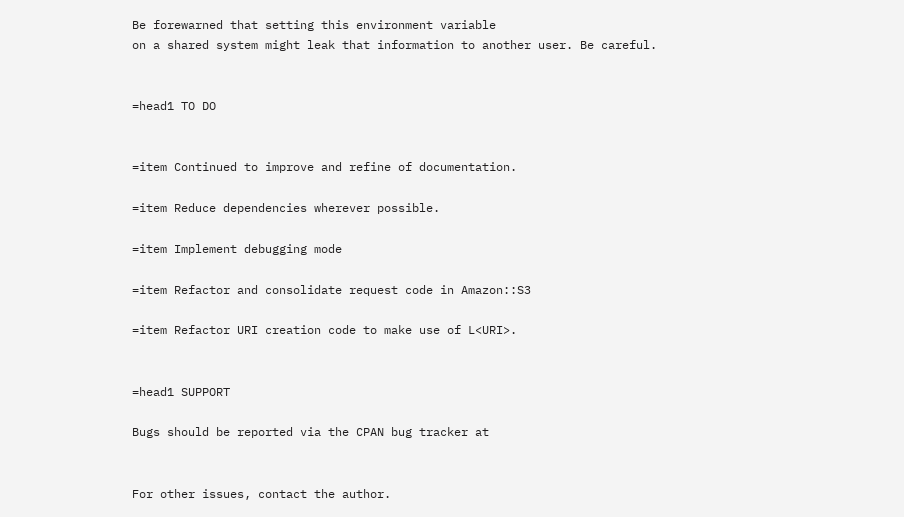Be forewarned that setting this environment variable
on a shared system might leak that information to another user. Be careful.


=head1 TO DO


=item Continued to improve and refine of documentation.

=item Reduce dependencies wherever possible.

=item Implement debugging mode

=item Refactor and consolidate request code in Amazon::S3

=item Refactor URI creation code to make use of L<URI>.


=head1 SUPPORT

Bugs should be reported via the CPAN bug tracker at


For other issues, contact the author.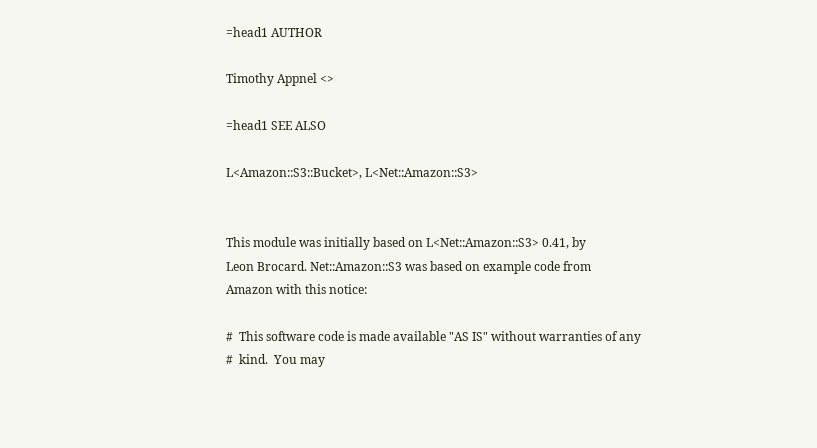=head1 AUTHOR

Timothy Appnel <>

=head1 SEE ALSO

L<Amazon::S3::Bucket>, L<Net::Amazon::S3>


This module was initially based on L<Net::Amazon::S3> 0.41, by
Leon Brocard. Net::Amazon::S3 was based on example code from
Amazon with this notice:

#  This software code is made available "AS IS" without warranties of any
#  kind.  You may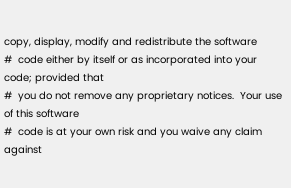copy, display, modify and redistribute the software
#  code either by itself or as incorporated into your code; provided that
#  you do not remove any proprietary notices.  Your use of this software
#  code is at your own risk and you waive any claim against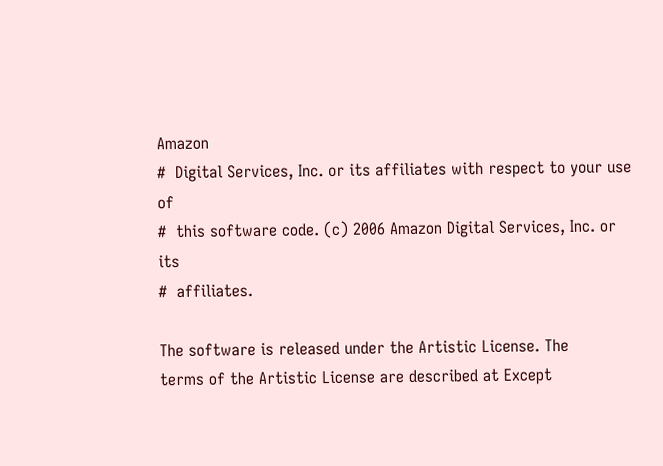Amazon
#  Digital Services, Inc. or its affiliates with respect to your use of
#  this software code. (c) 2006 Amazon Digital Services, Inc. or its
#  affiliates.

The software is released under the Artistic License. The
terms of the Artistic License are described at Except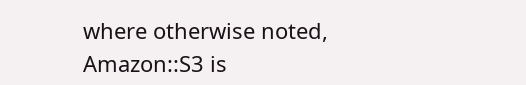where otherwise noted, Amazon::S3 is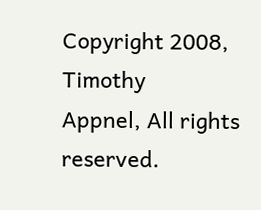Copyright 2008, Timothy
Appnel, All rights reserved.